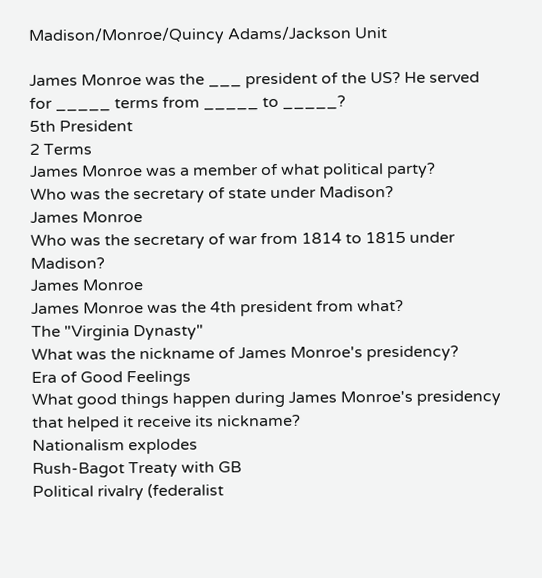Madison/Monroe/Quincy Adams/Jackson Unit

James Monroe was the ___ president of the US? He served for _____ terms from _____ to _____?
5th President
2 Terms
James Monroe was a member of what political party?
Who was the secretary of state under Madison?
James Monroe
Who was the secretary of war from 1814 to 1815 under Madison?
James Monroe
James Monroe was the 4th president from what?
The "Virginia Dynasty"
What was the nickname of James Monroe's presidency?
Era of Good Feelings
What good things happen during James Monroe's presidency that helped it receive its nickname?
Nationalism explodes
Rush-Bagot Treaty with GB
Political rivalry (federalist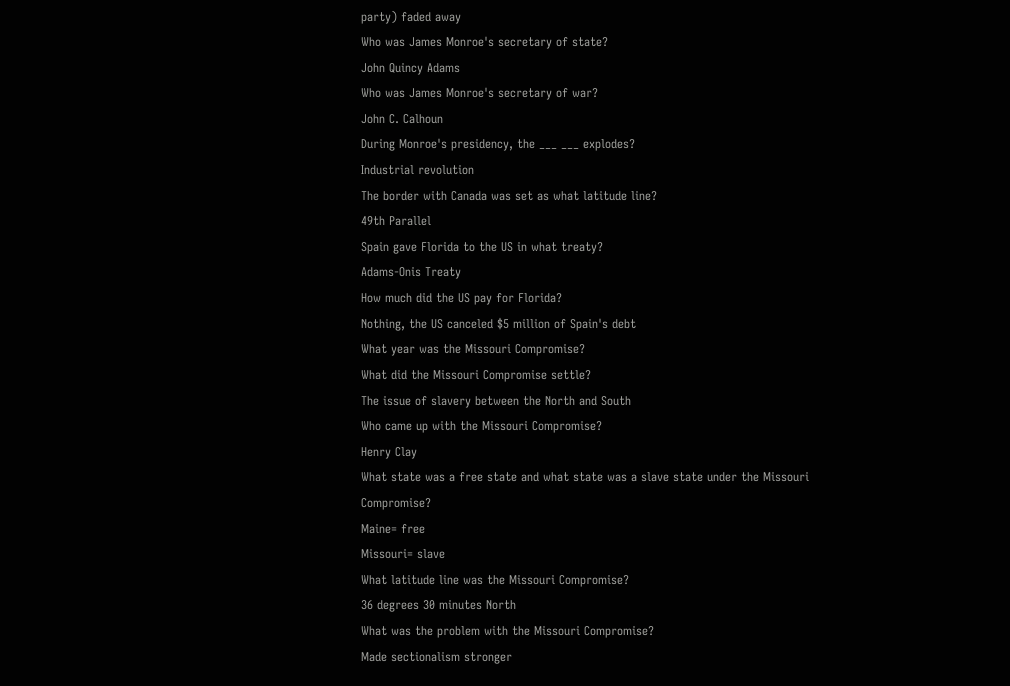party) faded away
Who was James Monroe's secretary of state?
John Quincy Adams
Who was James Monroe's secretary of war?
John C. Calhoun
During Monroe's presidency, the ___ ___ explodes?
Industrial revolution
The border with Canada was set as what latitude line?
49th Parallel
Spain gave Florida to the US in what treaty?
Adams-Onis Treaty
How much did the US pay for Florida?
Nothing, the US canceled $5 million of Spain's debt
What year was the Missouri Compromise?
What did the Missouri Compromise settle?
The issue of slavery between the North and South
Who came up with the Missouri Compromise?
Henry Clay
What state was a free state and what state was a slave state under the Missouri Compromise?
Maine= free
Missouri= slave
What latitude line was the Missouri Compromise?
36 degrees 30 minutes North
What was the problem with the Missouri Compromise?
Made sectionalism stronger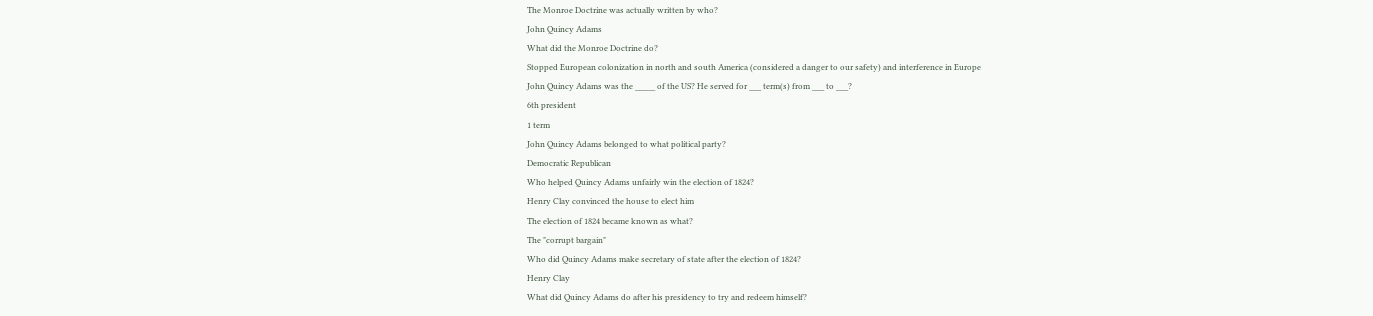The Monroe Doctrine was actually written by who?
John Quincy Adams
What did the Monroe Doctrine do?
Stopped European colonization in north and south America (considered a danger to our safety) and interference in Europe
John Quincy Adams was the _____ of the US? He served for ___ term(s) from ___ to ___?
6th president
1 term
John Quincy Adams belonged to what political party?
Democratic Republican
Who helped Quincy Adams unfairly win the election of 1824?
Henry Clay convinced the house to elect him
The election of 1824 became known as what?
The "corrupt bargain"
Who did Quincy Adams make secretary of state after the election of 1824?
Henry Clay
What did Quincy Adams do after his presidency to try and redeem himself?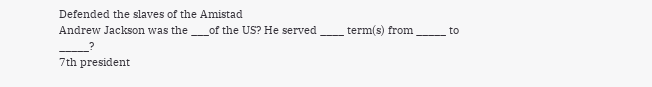Defended the slaves of the Amistad
Andrew Jackson was the ___of the US? He served ____ term(s) from _____ to _____?
7th president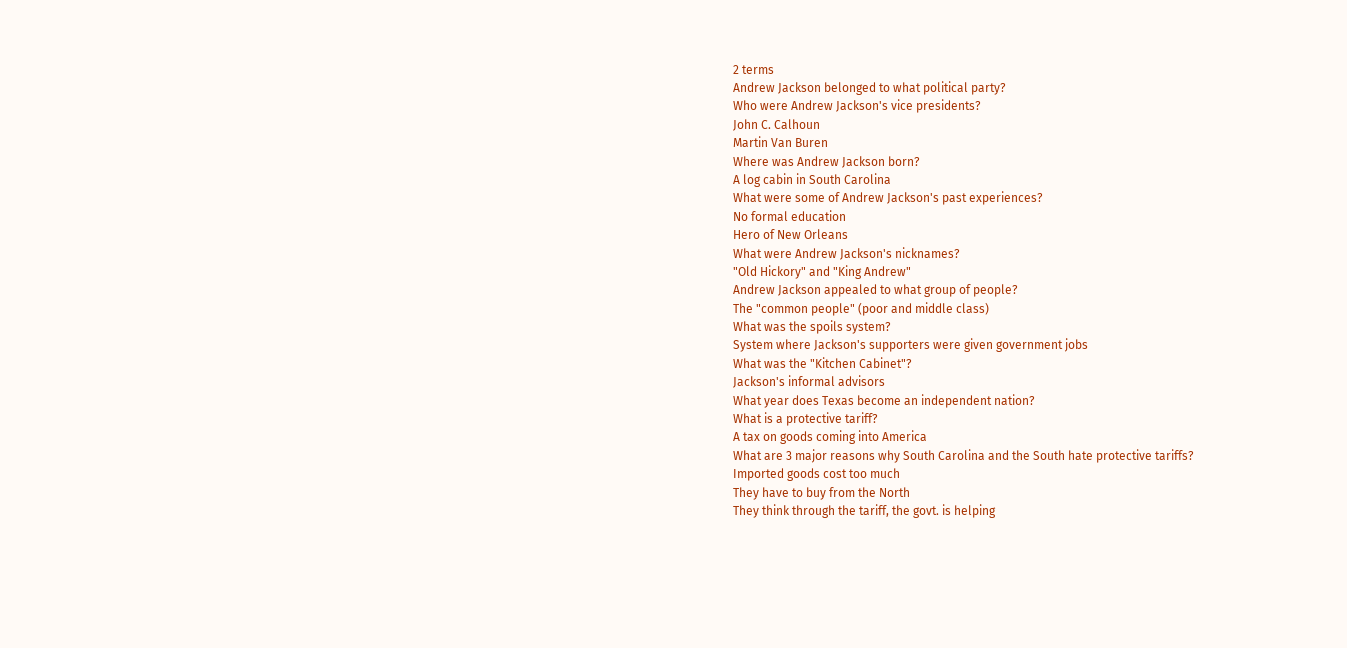2 terms
Andrew Jackson belonged to what political party?
Who were Andrew Jackson's vice presidents?
John C. Calhoun
Martin Van Buren
Where was Andrew Jackson born?
A log cabin in South Carolina
What were some of Andrew Jackson's past experiences?
No formal education
Hero of New Orleans
What were Andrew Jackson's nicknames?
"Old Hickory" and "King Andrew"
Andrew Jackson appealed to what group of people?
The "common people" (poor and middle class)
What was the spoils system?
System where Jackson's supporters were given government jobs
What was the "Kitchen Cabinet"?
Jackson's informal advisors
What year does Texas become an independent nation?
What is a protective tariff?
A tax on goods coming into America
What are 3 major reasons why South Carolina and the South hate protective tariffs?
Imported goods cost too much
They have to buy from the North
They think through the tariff, the govt. is helping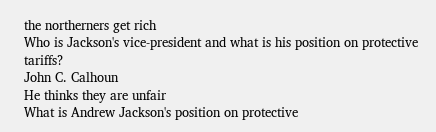the northerners get rich
Who is Jackson's vice-president and what is his position on protective tariffs?
John C. Calhoun
He thinks they are unfair
What is Andrew Jackson's position on protective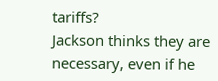tariffs?
Jackson thinks they are necessary, even if he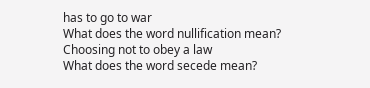has to go to war
What does the word nullification mean?
Choosing not to obey a law
What does the word secede mean?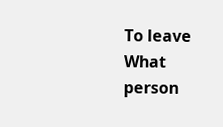To leave
What person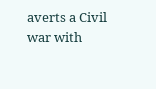averts a Civil war with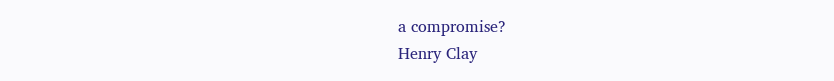a compromise?
Henry Clay